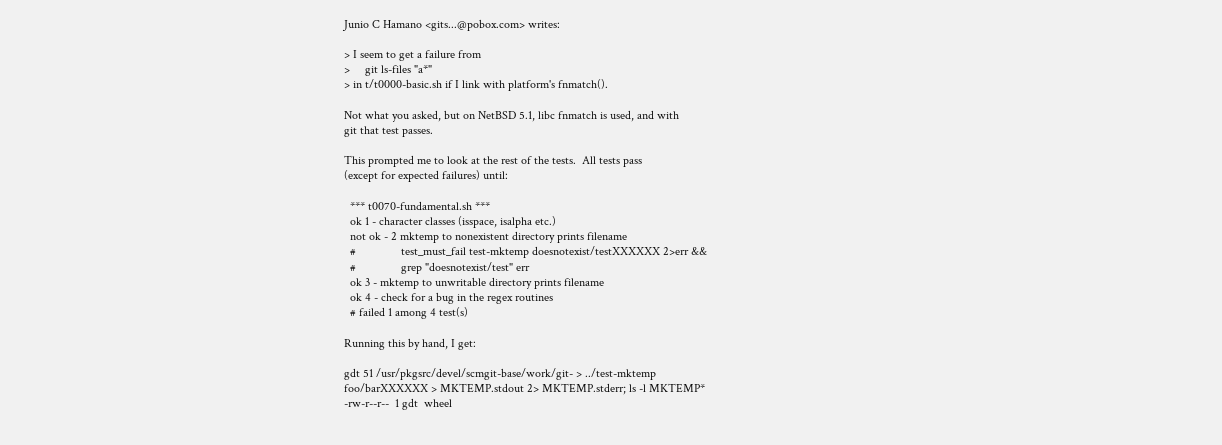Junio C Hamano <gits...@pobox.com> writes:

> I seem to get a failure from
>     git ls-files "a*"
> in t/t0000-basic.sh if I link with platform's fnmatch().

Not what you asked, but on NetBSD 5.1, libc fnmatch is used, and with
git that test passes.

This prompted me to look at the rest of the tests.  All tests pass
(except for expected failures) until:

  *** t0070-fundamental.sh ***
  ok 1 - character classes (isspace, isalpha etc.)
  not ok - 2 mktemp to nonexistent directory prints filename
  #               test_must_fail test-mktemp doesnotexist/testXXXXXX 2>err &&
  #               grep "doesnotexist/test" err
  ok 3 - mktemp to unwritable directory prints filename
  ok 4 - check for a bug in the regex routines
  # failed 1 among 4 test(s)

Running this by hand, I get:

gdt 51 /usr/pkgsrc/devel/scmgit-base/work/git- > ../test-mktemp
foo/barXXXXXX > MKTEMP.stdout 2> MKTEMP.stderr; ls -l MKTEMP*
-rw-r--r--  1 gdt  wheel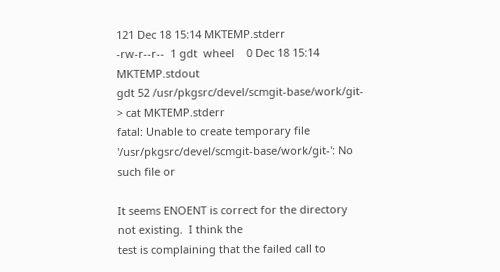121 Dec 18 15:14 MKTEMP.stderr
-rw-r--r--  1 gdt  wheel    0 Dec 18 15:14 MKTEMP.stdout
gdt 52 /usr/pkgsrc/devel/scmgit-base/work/git- > cat MKTEMP.stderr
fatal: Unable to create temporary file
'/usr/pkgsrc/devel/scmgit-base/work/git-': No such file or

It seems ENOENT is correct for the directory not existing.  I think the
test is complaining that the failed call to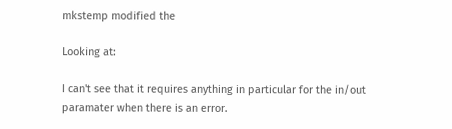mkstemp modified the

Looking at:

I can't see that it requires anything in particular for the in/out
paramater when there is an error.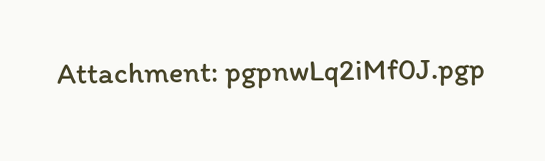Attachment: pgpnwLq2iMf0J.pgp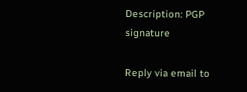Description: PGP signature

Reply via email to